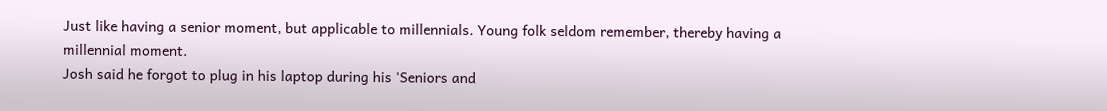Just like having a senior moment, but applicable to millennials. Young folk seldom remember, thereby having a millennial moment.
Josh said he forgot to plug in his laptop during his 'Seniors and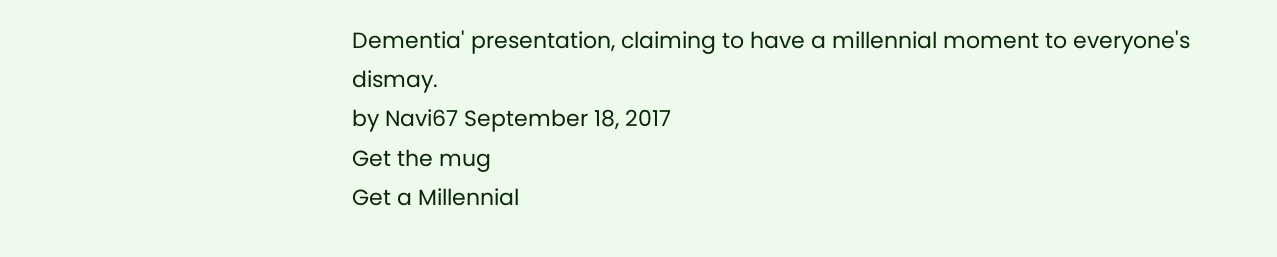Dementia' presentation, claiming to have a millennial moment to everyone's dismay.
by Navi67 September 18, 2017
Get the mug
Get a Millennial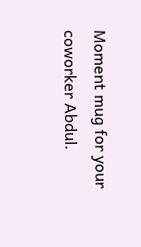Moment mug for your coworker Abdul.